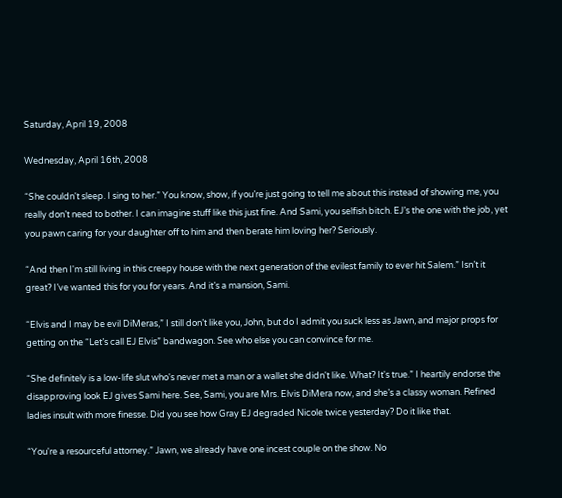Saturday, April 19, 2008

Wednesday, April 16th, 2008

“She couldn't sleep. I sing to her.” You know, show, if you’re just going to tell me about this instead of showing me, you really don’t need to bother. I can imagine stuff like this just fine. And Sami, you selfish bitch. EJ’s the one with the job, yet you pawn caring for your daughter off to him and then berate him loving her? Seriously.

“And then I'm still living in this creepy house with the next generation of the evilest family to ever hit Salem.” Isn’t it great? I’ve wanted this for you for years. And it’s a mansion, Sami.

“Elvis and I may be evil DiMeras,” I still don’t like you, John, but do I admit you suck less as Jawn, and major props for getting on the “Let’s call EJ Elvis” bandwagon. See who else you can convince for me.

“She definitely is a low-life slut who's never met a man or a wallet she didn't like. What? It's true.” I heartily endorse the disapproving look EJ gives Sami here. See, Sami, you are Mrs. Elvis DiMera now, and she’s a classy woman. Refined ladies insult with more finesse. Did you see how Gray EJ degraded Nicole twice yesterday? Do it like that.

“You're a resourceful attorney.” Jawn, we already have one incest couple on the show. No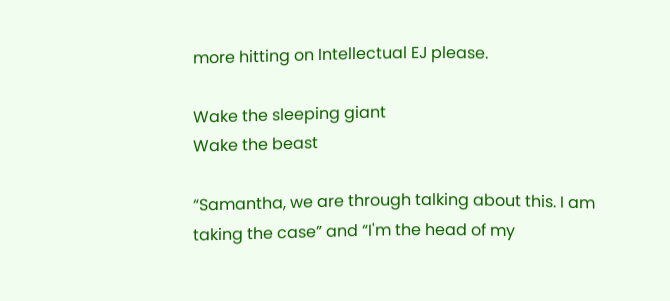more hitting on Intellectual EJ please.

Wake the sleeping giant
Wake the beast

“Samantha, we are through talking about this. I am taking the case” and “I'm the head of my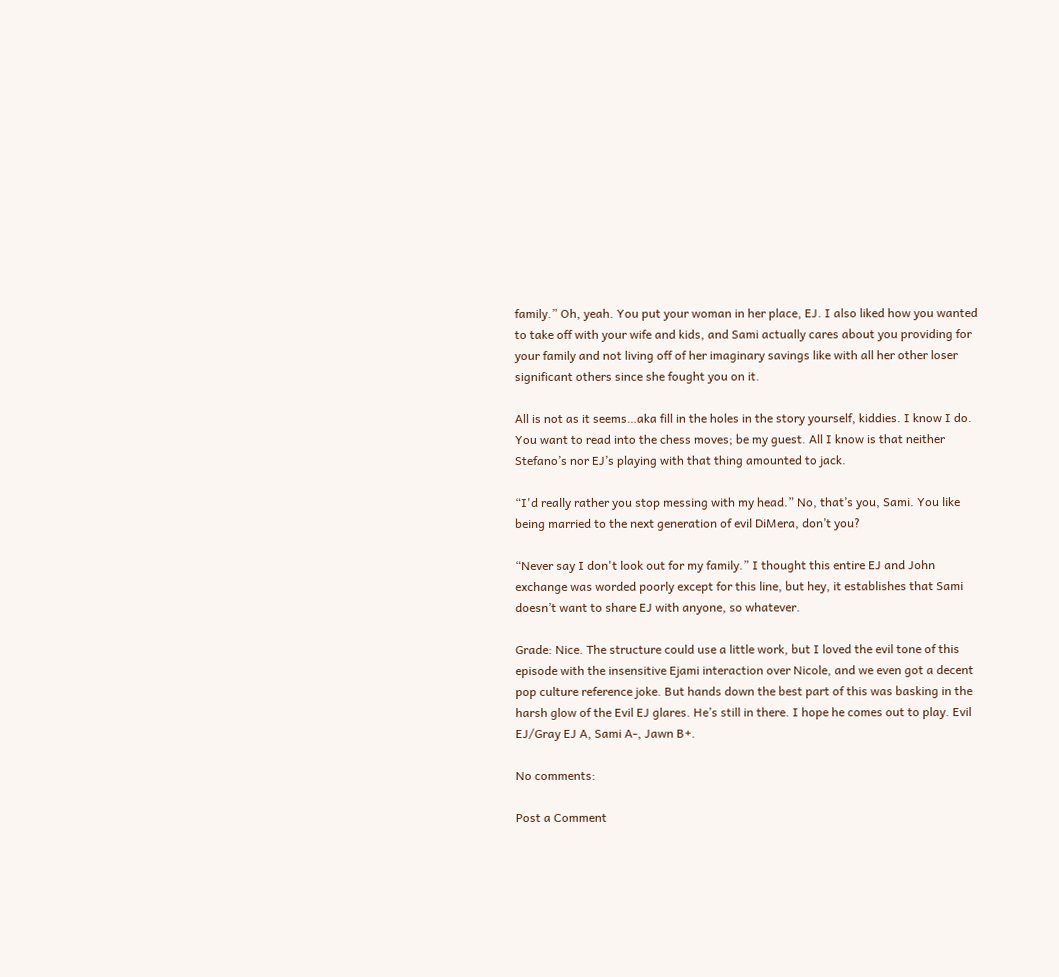family.” Oh, yeah. You put your woman in her place, EJ. I also liked how you wanted to take off with your wife and kids, and Sami actually cares about you providing for your family and not living off of her imaginary savings like with all her other loser significant others since she fought you on it.

All is not as it seems…aka fill in the holes in the story yourself, kiddies. I know I do. You want to read into the chess moves; be my guest. All I know is that neither Stefano’s nor EJ’s playing with that thing amounted to jack.

“I'd really rather you stop messing with my head.” No, that’s you, Sami. You like being married to the next generation of evil DiMera, don’t you?

“Never say I don't look out for my family.” I thought this entire EJ and John exchange was worded poorly except for this line, but hey, it establishes that Sami doesn’t want to share EJ with anyone, so whatever.

Grade: Nice. The structure could use a little work, but I loved the evil tone of this episode with the insensitive Ejami interaction over Nicole, and we even got a decent pop culture reference joke. But hands down the best part of this was basking in the harsh glow of the Evil EJ glares. He’s still in there. I hope he comes out to play. Evil EJ/Gray EJ A, Sami A-, Jawn B+.

No comments:

Post a Comment